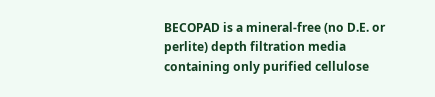BECOPAD is a mineral-free (no D.E. or perlite) depth filtration media containing only purified cellulose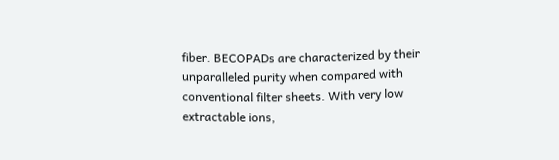fiber. BECOPADs are characterized by their unparalleled purity when compared with conventional filter sheets. With very low extractable ions,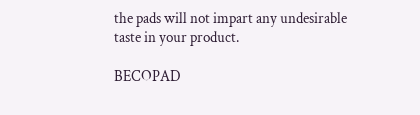the pads will not impart any undesirable taste in your product.

BECOPAD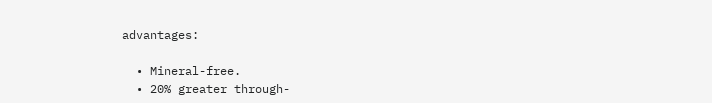advantages:

  • Mineral-free.
  • 20% greater through-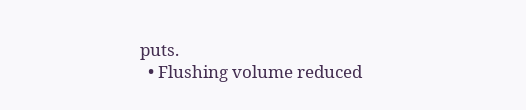puts.
  • Flushing volume reduced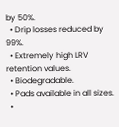by 50%.
  • Drip losses reduced by 99%.
  • Extremely high LRV retention values.
  • Biodegradable.
  • Pads available in all sizes.
  •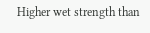Higher wet strength than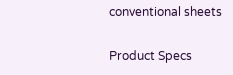conventional sheets

Product Specs